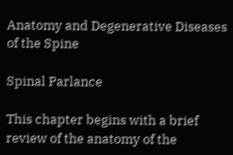Anatomy and Degenerative Diseases of the Spine

Spinal Parlance

This chapter begins with a brief review of the anatomy of the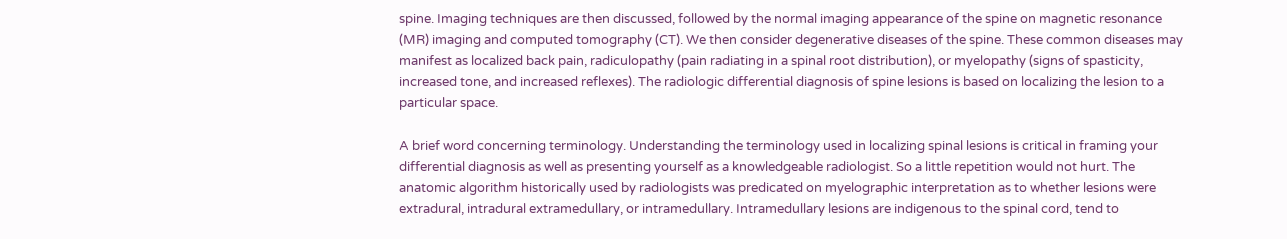spine. Imaging techniques are then discussed, followed by the normal imaging appearance of the spine on magnetic resonance (MR) imaging and computed tomography (CT). We then consider degenerative diseases of the spine. These common diseases may manifest as localized back pain, radiculopathy (pain radiating in a spinal root distribution), or myelopathy (signs of spasticity, increased tone, and increased reflexes). The radiologic differential diagnosis of spine lesions is based on localizing the lesion to a particular space.

A brief word concerning terminology. Understanding the terminology used in localizing spinal lesions is critical in framing your differential diagnosis as well as presenting yourself as a knowledgeable radiologist. So a little repetition would not hurt. The anatomic algorithm historically used by radiologists was predicated on myelographic interpretation as to whether lesions were extradural, intradural extramedullary, or intramedullary. Intramedullary lesions are indigenous to the spinal cord, tend to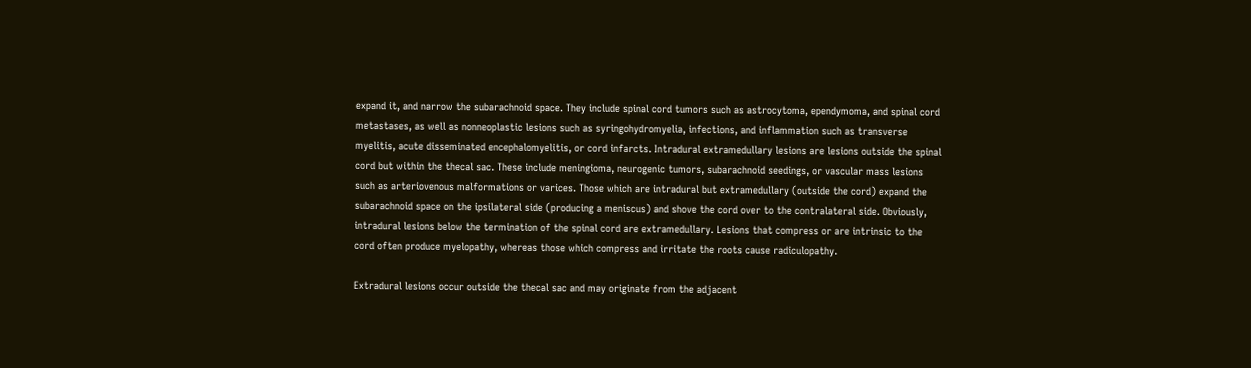expand it, and narrow the subarachnoid space. They include spinal cord tumors such as astrocytoma, ependymoma, and spinal cord metastases, as well as nonneoplastic lesions such as syringohydromyelia, infections, and inflammation such as transverse myelitis, acute disseminated encephalomyelitis, or cord infarcts. Intradural extramedullary lesions are lesions outside the spinal cord but within the thecal sac. These include meningioma, neurogenic tumors, subarachnoid seedings, or vascular mass lesions such as arteriovenous malformations or varices. Those which are intradural but extramedullary (outside the cord) expand the subarachnoid space on the ipsilateral side (producing a meniscus) and shove the cord over to the contralateral side. Obviously, intradural lesions below the termination of the spinal cord are extramedullary. Lesions that compress or are intrinsic to the cord often produce myelopathy, whereas those which compress and irritate the roots cause radiculopathy.

Extradural lesions occur outside the thecal sac and may originate from the adjacent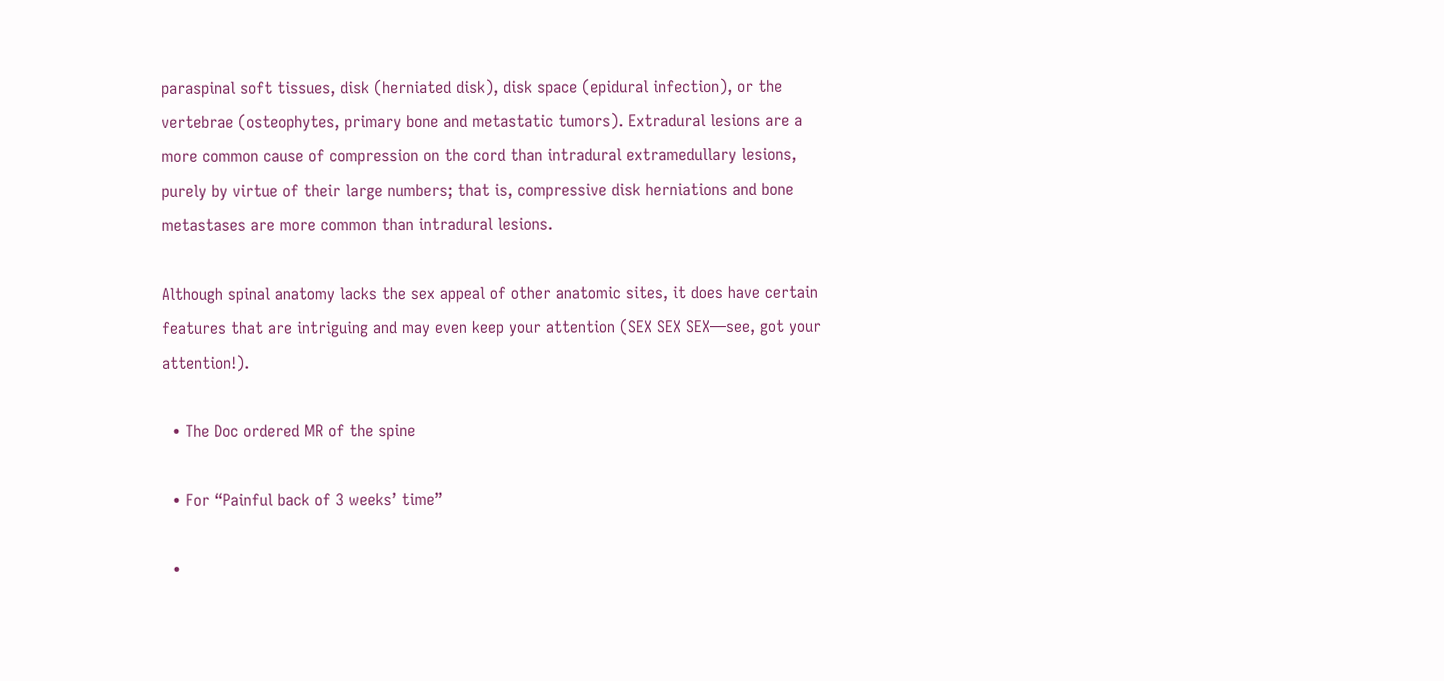paraspinal soft tissues, disk (herniated disk), disk space (epidural infection), or the vertebrae (osteophytes, primary bone and metastatic tumors). Extradural lesions are a more common cause of compression on the cord than intradural extramedullary lesions, purely by virtue of their large numbers; that is, compressive disk herniations and bone metastases are more common than intradural lesions.

Although spinal anatomy lacks the sex appeal of other anatomic sites, it does have certain features that are intriguing and may even keep your attention (SEX SEX SEX—see, got your attention!).

  • The Doc ordered MR of the spine

  • For “Painful back of 3 weeks’ time”

  •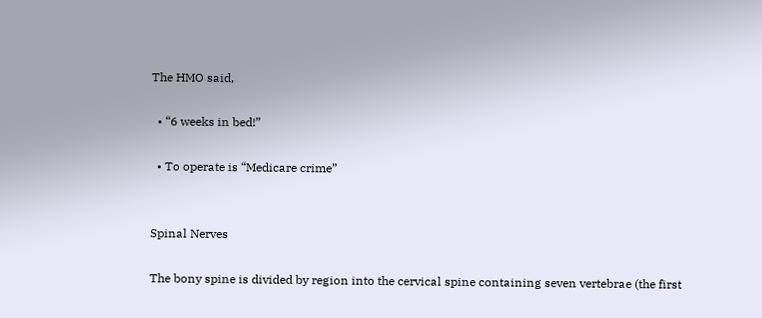The HMO said,

  • “6 weeks in bed!”

  • To operate is “Medicare crime”


Spinal Nerves

The bony spine is divided by region into the cervical spine containing seven vertebrae (the first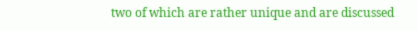two of which are rather unique and are discussed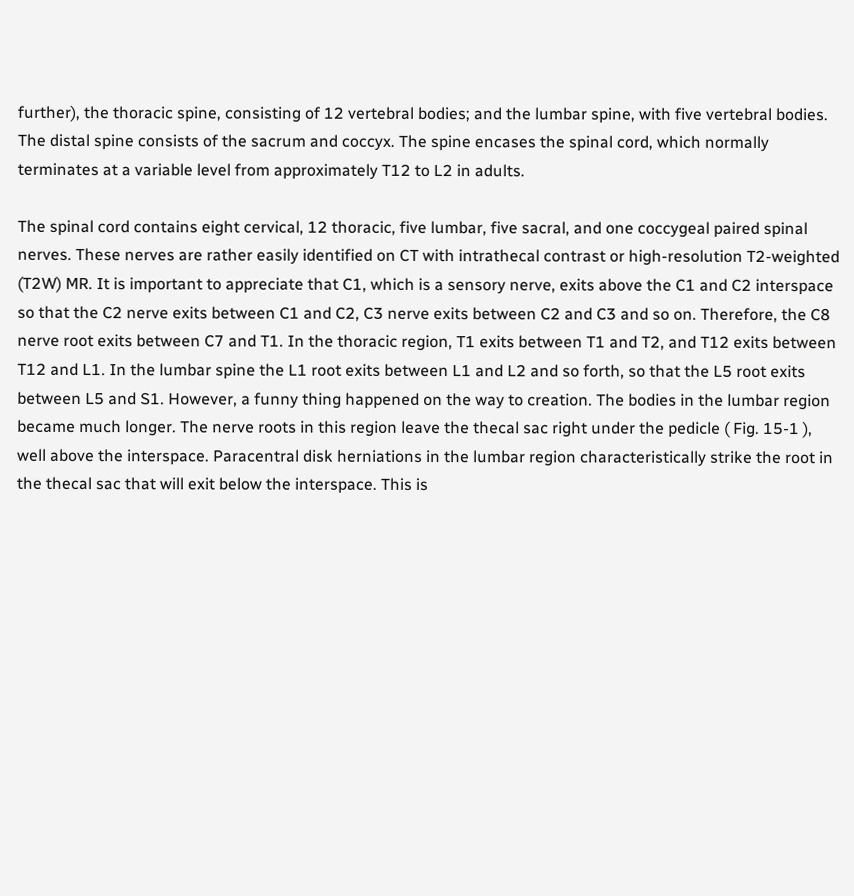further), the thoracic spine, consisting of 12 vertebral bodies; and the lumbar spine, with five vertebral bodies. The distal spine consists of the sacrum and coccyx. The spine encases the spinal cord, which normally terminates at a variable level from approximately T12 to L2 in adults.

The spinal cord contains eight cervical, 12 thoracic, five lumbar, five sacral, and one coccygeal paired spinal nerves. These nerves are rather easily identified on CT with intrathecal contrast or high-resolution T2-weighted (T2W) MR. It is important to appreciate that C1, which is a sensory nerve, exits above the C1 and C2 interspace so that the C2 nerve exits between C1 and C2, C3 nerve exits between C2 and C3 and so on. Therefore, the C8 nerve root exits between C7 and T1. In the thoracic region, T1 exits between T1 and T2, and T12 exits between T12 and L1. In the lumbar spine the L1 root exits between L1 and L2 and so forth, so that the L5 root exits between L5 and S1. However, a funny thing happened on the way to creation. The bodies in the lumbar region became much longer. The nerve roots in this region leave the thecal sac right under the pedicle ( Fig. 15-1 ), well above the interspace. Paracentral disk herniations in the lumbar region characteristically strike the root in the thecal sac that will exit below the interspace. This is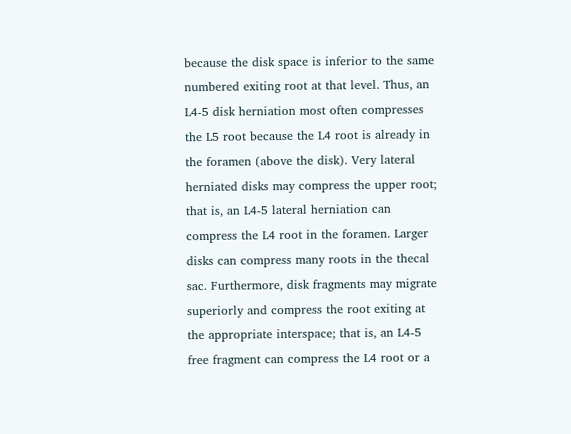because the disk space is inferior to the same numbered exiting root at that level. Thus, an L4-5 disk herniation most often compresses the L5 root because the L4 root is already in the foramen (above the disk). Very lateral herniated disks may compress the upper root; that is, an L4-5 lateral herniation can compress the L4 root in the foramen. Larger disks can compress many roots in the thecal sac. Furthermore, disk fragments may migrate superiorly and compress the root exiting at the appropriate interspace; that is, an L4-5 free fragment can compress the L4 root or a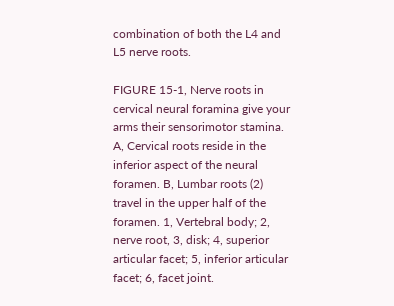combination of both the L4 and L5 nerve roots.

FIGURE 15-1, Nerve roots in cervical neural foramina give your arms their sensorimotor stamina. A, Cervical roots reside in the inferior aspect of the neural foramen. B, Lumbar roots (2) travel in the upper half of the foramen. 1, Vertebral body; 2, nerve root, 3, disk; 4, superior articular facet; 5, inferior articular facet; 6, facet joint.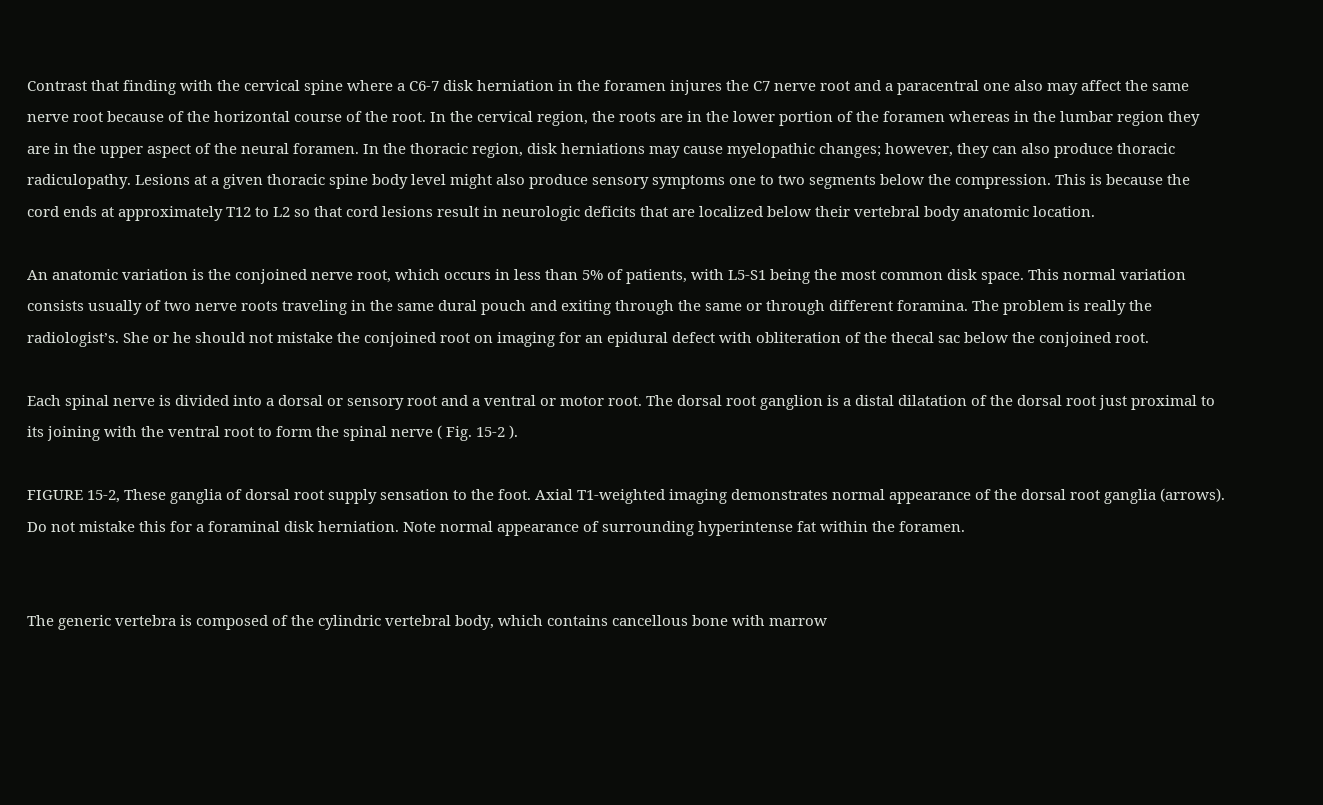Contrast that finding with the cervical spine where a C6-7 disk herniation in the foramen injures the C7 nerve root and a paracentral one also may affect the same nerve root because of the horizontal course of the root. In the cervical region, the roots are in the lower portion of the foramen whereas in the lumbar region they are in the upper aspect of the neural foramen. In the thoracic region, disk herniations may cause myelopathic changes; however, they can also produce thoracic radiculopathy. Lesions at a given thoracic spine body level might also produce sensory symptoms one to two segments below the compression. This is because the cord ends at approximately T12 to L2 so that cord lesions result in neurologic deficits that are localized below their vertebral body anatomic location.

An anatomic variation is the conjoined nerve root, which occurs in less than 5% of patients, with L5-S1 being the most common disk space. This normal variation consists usually of two nerve roots traveling in the same dural pouch and exiting through the same or through different foramina. The problem is really the radiologist’s. She or he should not mistake the conjoined root on imaging for an epidural defect with obliteration of the thecal sac below the conjoined root.

Each spinal nerve is divided into a dorsal or sensory root and a ventral or motor root. The dorsal root ganglion is a distal dilatation of the dorsal root just proximal to its joining with the ventral root to form the spinal nerve ( Fig. 15-2 ).

FIGURE 15-2, These ganglia of dorsal root supply sensation to the foot. Axial T1-weighted imaging demonstrates normal appearance of the dorsal root ganglia (arrows). Do not mistake this for a foraminal disk herniation. Note normal appearance of surrounding hyperintense fat within the foramen.


The generic vertebra is composed of the cylindric vertebral body, which contains cancellous bone with marrow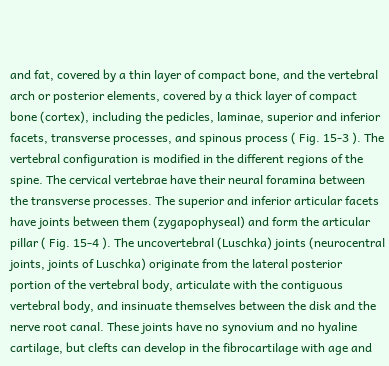and fat, covered by a thin layer of compact bone, and the vertebral arch or posterior elements, covered by a thick layer of compact bone (cortex), including the pedicles, laminae, superior and inferior facets, transverse processes, and spinous process ( Fig. 15-3 ). The vertebral configuration is modified in the different regions of the spine. The cervical vertebrae have their neural foramina between the transverse processes. The superior and inferior articular facets have joints between them (zygapophyseal) and form the articular pillar ( Fig. 15-4 ). The uncovertebral (Luschka) joints (neurocentral joints, joints of Luschka) originate from the lateral posterior portion of the vertebral body, articulate with the contiguous vertebral body, and insinuate themselves between the disk and the nerve root canal. These joints have no synovium and no hyaline cartilage, but clefts can develop in the fibrocartilage with age and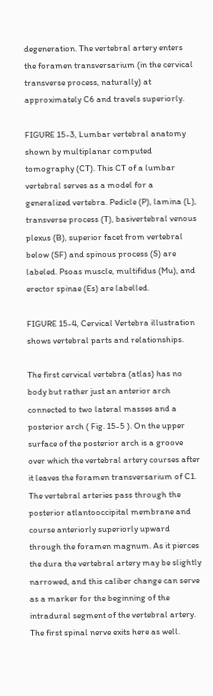degeneration. The vertebral artery enters the foramen transversarium (in the cervical transverse process, naturally) at approximately C6 and travels superiorly.

FIGURE 15-3, Lumbar vertebral anatomy shown by multiplanar computed tomography (CT). This CT of a lumbar vertebral serves as a model for a generalized vertebra. Pedicle (P), lamina (L), transverse process (T), basivertebral venous plexus (B), superior facet from vertebral below (SF) and spinous process (S) are labeled. Psoas muscle, multifidus (Mu), and erector spinae (Es) are labelled.

FIGURE 15-4, Cervical Vertebra illustration shows vertebral parts and relationships.

The first cervical vertebra (atlas) has no body but rather just an anterior arch connected to two lateral masses and a posterior arch ( Fig. 15-5 ). On the upper surface of the posterior arch is a groove over which the vertebral artery courses after it leaves the foramen transversarium of C1. The vertebral arteries pass through the posterior atlantooccipital membrane and course anteriorly superiorly upward through the foramen magnum. As it pierces the dura the vertebral artery may be slightly narrowed, and this caliber change can serve as a marker for the beginning of the intradural segment of the vertebral artery. The first spinal nerve exits here as well.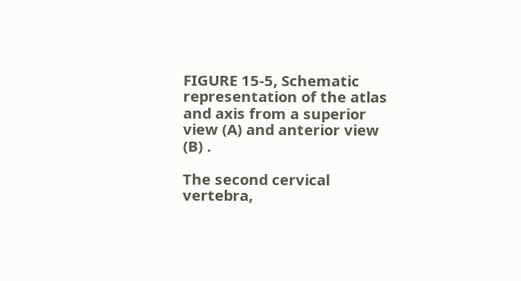FIGURE 15-5, Schematic representation of the atlas and axis from a superior view (A) and anterior view (B) .

The second cervical vertebra,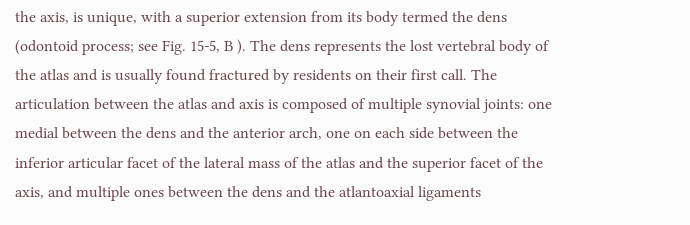the axis, is unique, with a superior extension from its body termed the dens (odontoid process; see Fig. 15-5, B ). The dens represents the lost vertebral body of the atlas and is usually found fractured by residents on their first call. The articulation between the atlas and axis is composed of multiple synovial joints: one medial between the dens and the anterior arch, one on each side between the inferior articular facet of the lateral mass of the atlas and the superior facet of the axis, and multiple ones between the dens and the atlantoaxial ligaments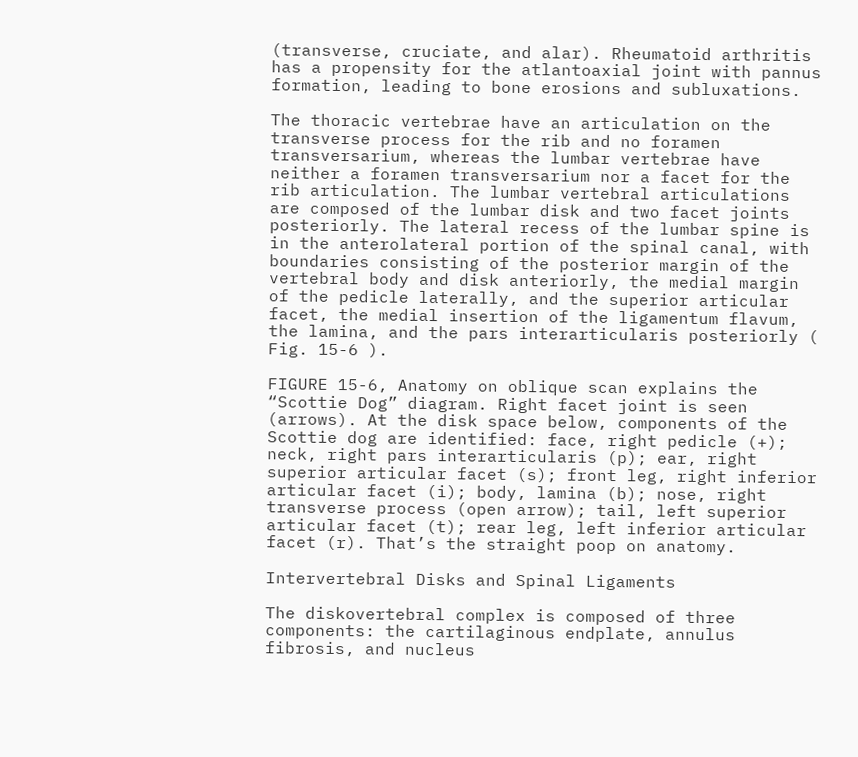(transverse, cruciate, and alar). Rheumatoid arthritis has a propensity for the atlantoaxial joint with pannus formation, leading to bone erosions and subluxations.

The thoracic vertebrae have an articulation on the transverse process for the rib and no foramen transversarium, whereas the lumbar vertebrae have neither a foramen transversarium nor a facet for the rib articulation. The lumbar vertebral articulations are composed of the lumbar disk and two facet joints posteriorly. The lateral recess of the lumbar spine is in the anterolateral portion of the spinal canal, with boundaries consisting of the posterior margin of the vertebral body and disk anteriorly, the medial margin of the pedicle laterally, and the superior articular facet, the medial insertion of the ligamentum flavum, the lamina, and the pars interarticularis posteriorly ( Fig. 15-6 ).

FIGURE 15-6, Anatomy on oblique scan explains the “Scottie Dog” diagram. Right facet joint is seen (arrows). At the disk space below, components of the Scottie dog are identified: face, right pedicle (+); neck, right pars interarticularis (p); ear, right superior articular facet (s); front leg, right inferior articular facet (i); body, lamina (b); nose, right transverse process (open arrow); tail, left superior articular facet (t); rear leg, left inferior articular facet (r). That’s the straight poop on anatomy.

Intervertebral Disks and Spinal Ligaments

The diskovertebral complex is composed of three components: the cartilaginous endplate, annulus fibrosis, and nucleus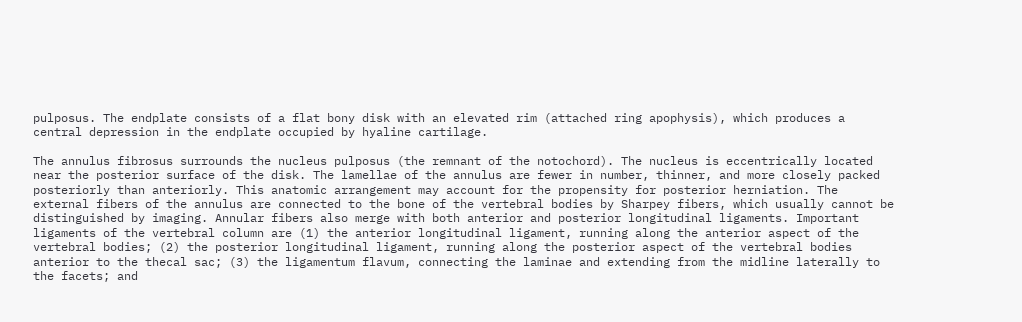pulposus. The endplate consists of a flat bony disk with an elevated rim (attached ring apophysis), which produces a central depression in the endplate occupied by hyaline cartilage.

The annulus fibrosus surrounds the nucleus pulposus (the remnant of the notochord). The nucleus is eccentrically located near the posterior surface of the disk. The lamellae of the annulus are fewer in number, thinner, and more closely packed posteriorly than anteriorly. This anatomic arrangement may account for the propensity for posterior herniation. The external fibers of the annulus are connected to the bone of the vertebral bodies by Sharpey fibers, which usually cannot be distinguished by imaging. Annular fibers also merge with both anterior and posterior longitudinal ligaments. Important ligaments of the vertebral column are (1) the anterior longitudinal ligament, running along the anterior aspect of the vertebral bodies; (2) the posterior longitudinal ligament, running along the posterior aspect of the vertebral bodies anterior to the thecal sac; (3) the ligamentum flavum, connecting the laminae and extending from the midline laterally to the facets; and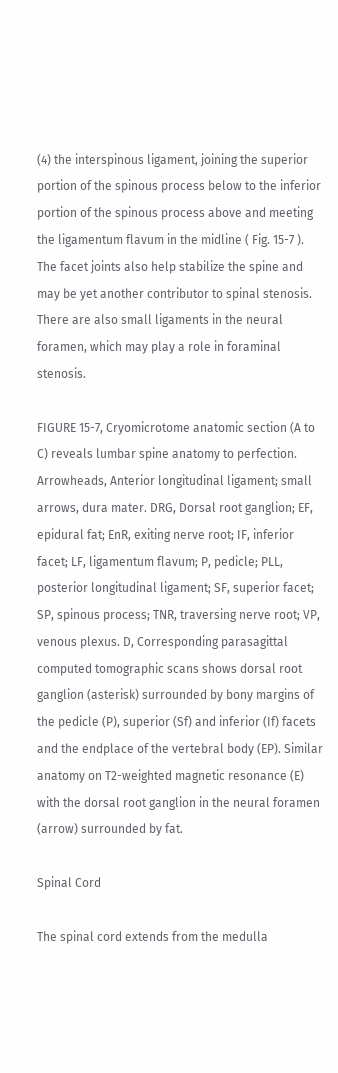(4) the interspinous ligament, joining the superior portion of the spinous process below to the inferior portion of the spinous process above and meeting the ligamentum flavum in the midline ( Fig. 15-7 ). The facet joints also help stabilize the spine and may be yet another contributor to spinal stenosis. There are also small ligaments in the neural foramen, which may play a role in foraminal stenosis.

FIGURE 15-7, Cryomicrotome anatomic section (A to C) reveals lumbar spine anatomy to perfection. Arrowheads, Anterior longitudinal ligament; small arrows, dura mater. DRG, Dorsal root ganglion; EF, epidural fat; EnR, exiting nerve root; IF, inferior facet; LF, ligamentum flavum; P, pedicle; PLL, posterior longitudinal ligament; SF, superior facet; SP, spinous process; TNR, traversing nerve root; VP, venous plexus. D, Corresponding parasagittal computed tomographic scans shows dorsal root ganglion (asterisk) surrounded by bony margins of the pedicle (P), superior (Sf) and inferior (If) facets and the endplace of the vertebral body (EP). Similar anatomy on T2-weighted magnetic resonance (E) with the dorsal root ganglion in the neural foramen (arrow) surrounded by fat.

Spinal Cord

The spinal cord extends from the medulla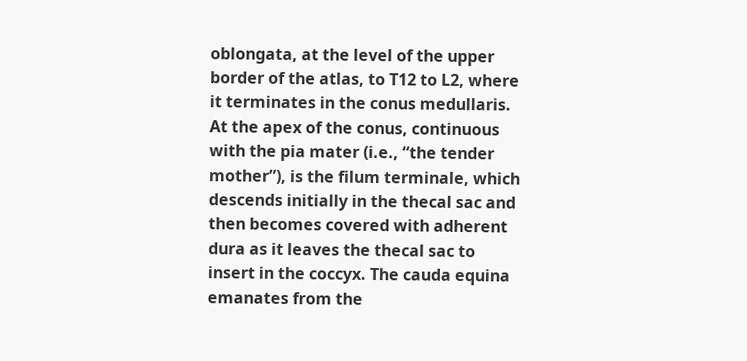oblongata, at the level of the upper border of the atlas, to T12 to L2, where it terminates in the conus medullaris. At the apex of the conus, continuous with the pia mater (i.e., “the tender mother”), is the filum terminale, which descends initially in the thecal sac and then becomes covered with adherent dura as it leaves the thecal sac to insert in the coccyx. The cauda equina emanates from the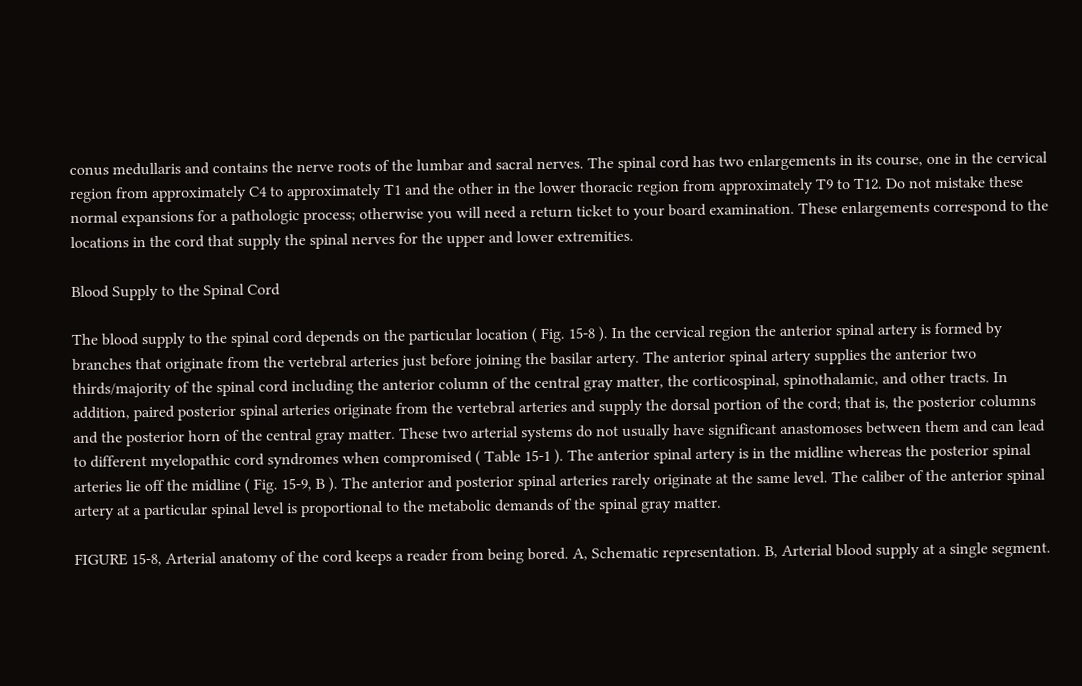conus medullaris and contains the nerve roots of the lumbar and sacral nerves. The spinal cord has two enlargements in its course, one in the cervical region from approximately C4 to approximately T1 and the other in the lower thoracic region from approximately T9 to T12. Do not mistake these normal expansions for a pathologic process; otherwise you will need a return ticket to your board examination. These enlargements correspond to the locations in the cord that supply the spinal nerves for the upper and lower extremities.

Blood Supply to the Spinal Cord

The blood supply to the spinal cord depends on the particular location ( Fig. 15-8 ). In the cervical region the anterior spinal artery is formed by branches that originate from the vertebral arteries just before joining the basilar artery. The anterior spinal artery supplies the anterior two thirds/majority of the spinal cord including the anterior column of the central gray matter, the corticospinal, spinothalamic, and other tracts. In addition, paired posterior spinal arteries originate from the vertebral arteries and supply the dorsal portion of the cord; that is, the posterior columns and the posterior horn of the central gray matter. These two arterial systems do not usually have significant anastomoses between them and can lead to different myelopathic cord syndromes when compromised ( Table 15-1 ). The anterior spinal artery is in the midline whereas the posterior spinal arteries lie off the midline ( Fig. 15-9, B ). The anterior and posterior spinal arteries rarely originate at the same level. The caliber of the anterior spinal artery at a particular spinal level is proportional to the metabolic demands of the spinal gray matter.

FIGURE 15-8, Arterial anatomy of the cord keeps a reader from being bored. A, Schematic representation. B, Arterial blood supply at a single segment.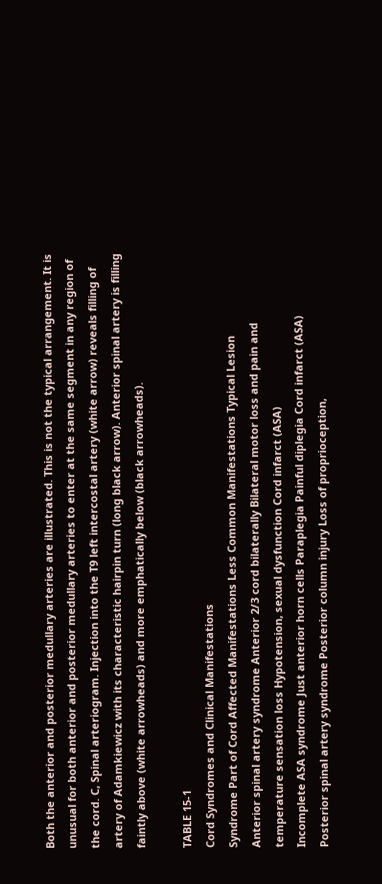Both the anterior and posterior medullary arteries are illustrated. This is not the typical arrangement. It is unusual for both anterior and posterior medullary arteries to enter at the same segment in any region of the cord. C, Spinal arteriogram. Injection into the T9 left intercostal artery (white arrow) reveals filling of artery of Adamkiewicz with its characteristic hairpin turn (long black arrow). Anterior spinal artery is filling faintly above (white arrowheads) and more emphatically below (black arrowheads).

TABLE 15-1
Cord Syndromes and Clinical Manifestations
Syndrome Part of Cord Affected Manifestations Less Common Manifestations Typical Lesion
Anterior spinal artery syndrome Anterior 2/3 cord bilaterally Bilateral motor loss and pain and temperature sensation loss Hypotension, sexual dysfunction Cord infarct (ASA)
Incomplete ASA syndrome Just anterior horn cells Paraplegia Painful diplegia Cord infarct (ASA)
Posterior spinal artery syndrome Posterior column injury Loss of proprioception,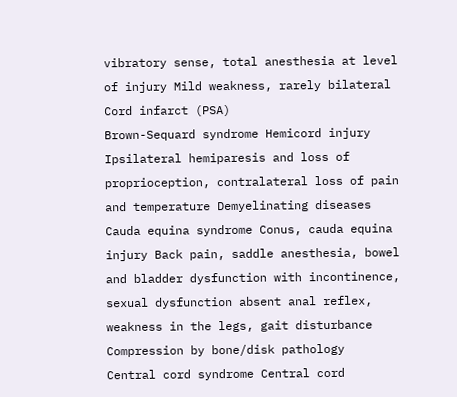vibratory sense, total anesthesia at level of injury Mild weakness, rarely bilateral Cord infarct (PSA)
Brown-Sequard syndrome Hemicord injury Ipsilateral hemiparesis and loss of proprioception, contralateral loss of pain and temperature Demyelinating diseases
Cauda equina syndrome Conus, cauda equina injury Back pain, saddle anesthesia, bowel and bladder dysfunction with incontinence, sexual dysfunction absent anal reflex, weakness in the legs, gait disturbance Compression by bone/disk pathology
Central cord syndrome Central cord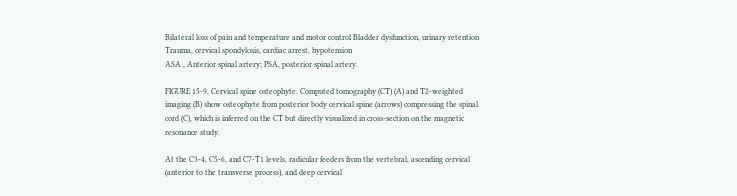Bilateral loss of pain and temperature and motor control Bladder dysfunction, urinary retention Trauma, cervical spondylosis, cardiac arrest, hypotension
ASA , Anterior spinal artery; PSA, posterior spinal artery.

FIGURE 15-9, Cervical spine osteophyte. Computed tomography (CT) (A) and T2-weighted imaging (B) show osteophyte from posterior body cervical spine (arrows) compressing the spinal cord (C), which is inferred on the CT but directly visualized in cross-section on the magnetic resonance study.

At the C3-4, C5-6, and C7-T1 levels, radicular feeders from the vertebral, ascending cervical (anterior to the transverse process), and deep cervical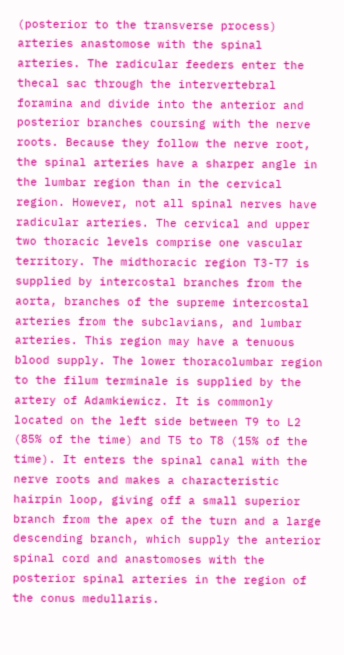(posterior to the transverse process) arteries anastomose with the spinal arteries. The radicular feeders enter the thecal sac through the intervertebral foramina and divide into the anterior and posterior branches coursing with the nerve roots. Because they follow the nerve root, the spinal arteries have a sharper angle in the lumbar region than in the cervical region. However, not all spinal nerves have radicular arteries. The cervical and upper two thoracic levels comprise one vascular territory. The midthoracic region T3-T7 is supplied by intercostal branches from the aorta, branches of the supreme intercostal arteries from the subclavians, and lumbar arteries. This region may have a tenuous blood supply. The lower thoracolumbar region to the filum terminale is supplied by the artery of Adamkiewicz. It is commonly located on the left side between T9 to L2 (85% of the time) and T5 to T8 (15% of the time). It enters the spinal canal with the nerve roots and makes a characteristic hairpin loop, giving off a small superior branch from the apex of the turn and a large descending branch, which supply the anterior spinal cord and anastomoses with the posterior spinal arteries in the region of the conus medullaris.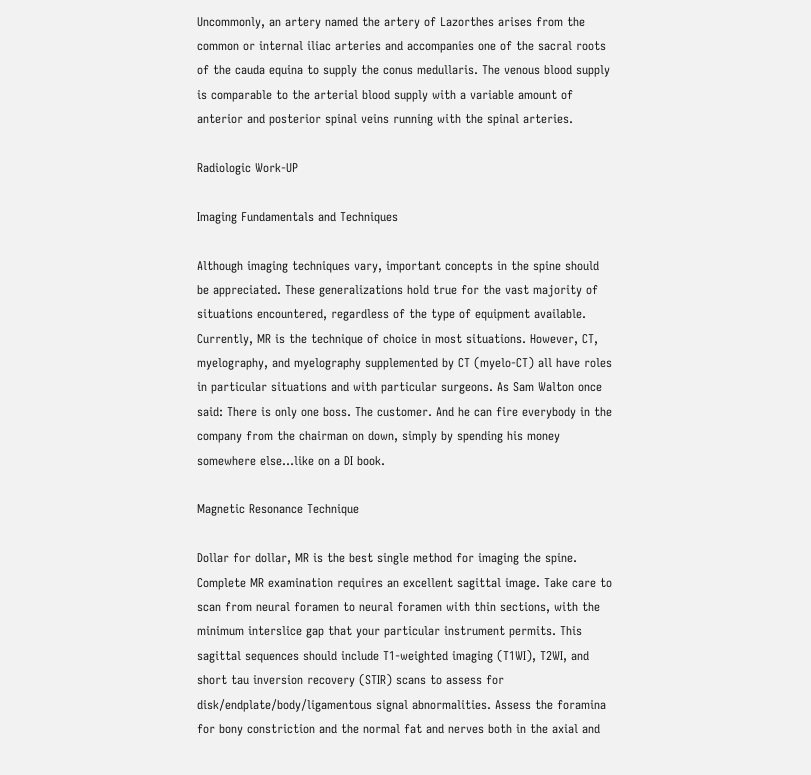Uncommonly, an artery named the artery of Lazorthes arises from the common or internal iliac arteries and accompanies one of the sacral roots of the cauda equina to supply the conus medullaris. The venous blood supply is comparable to the arterial blood supply with a variable amount of anterior and posterior spinal veins running with the spinal arteries.

Radiologic Work-UP

Imaging Fundamentals and Techniques

Although imaging techniques vary, important concepts in the spine should be appreciated. These generalizations hold true for the vast majority of situations encountered, regardless of the type of equipment available. Currently, MR is the technique of choice in most situations. However, CT, myelography, and myelography supplemented by CT (myelo-CT) all have roles in particular situations and with particular surgeons. As Sam Walton once said: There is only one boss. The customer. And he can fire everybody in the company from the chairman on down, simply by spending his money somewhere else…like on a DI book.

Magnetic Resonance Technique

Dollar for dollar, MR is the best single method for imaging the spine. Complete MR examination requires an excellent sagittal image. Take care to scan from neural foramen to neural foramen with thin sections, with the minimum interslice gap that your particular instrument permits. This sagittal sequences should include T1-weighted imaging (T1WI), T2WI, and short tau inversion recovery (STIR) scans to assess for disk/endplate/body/ligamentous signal abnormalities. Assess the foramina for bony constriction and the normal fat and nerves both in the axial and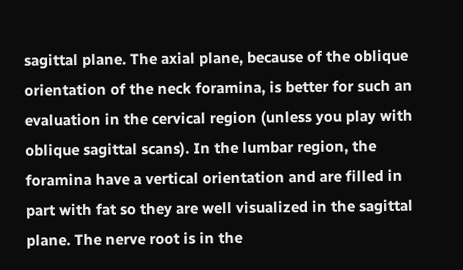sagittal plane. The axial plane, because of the oblique orientation of the neck foramina, is better for such an evaluation in the cervical region (unless you play with oblique sagittal scans). In the lumbar region, the foramina have a vertical orientation and are filled in part with fat so they are well visualized in the sagittal plane. The nerve root is in the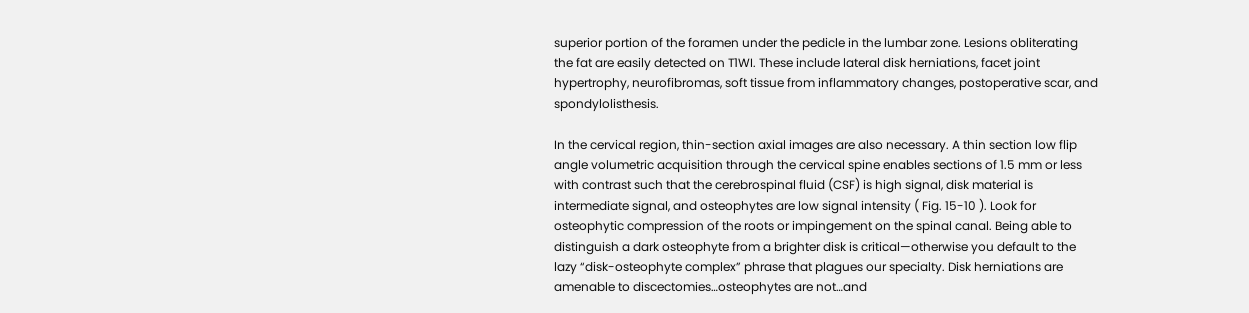superior portion of the foramen under the pedicle in the lumbar zone. Lesions obliterating the fat are easily detected on T1WI. These include lateral disk herniations, facet joint hypertrophy, neurofibromas, soft tissue from inflammatory changes, postoperative scar, and spondylolisthesis.

In the cervical region, thin-section axial images are also necessary. A thin section low flip angle volumetric acquisition through the cervical spine enables sections of 1.5 mm or less with contrast such that the cerebrospinal fluid (CSF) is high signal, disk material is intermediate signal, and osteophytes are low signal intensity ( Fig. 15-10 ). Look for osteophytic compression of the roots or impingement on the spinal canal. Being able to distinguish a dark osteophyte from a brighter disk is critical—otherwise you default to the lazy “disk-osteophyte complex” phrase that plagues our specialty. Disk herniations are amenable to discectomies…osteophytes are not…and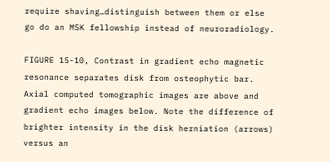require shaving…distinguish between them or else go do an MSK fellowship instead of neuroradiology.

FIGURE 15-10, Contrast in gradient echo magnetic resonance separates disk from osteophytic bar. Axial computed tomographic images are above and gradient echo images below. Note the difference of brighter intensity in the disk herniation (arrows) versus an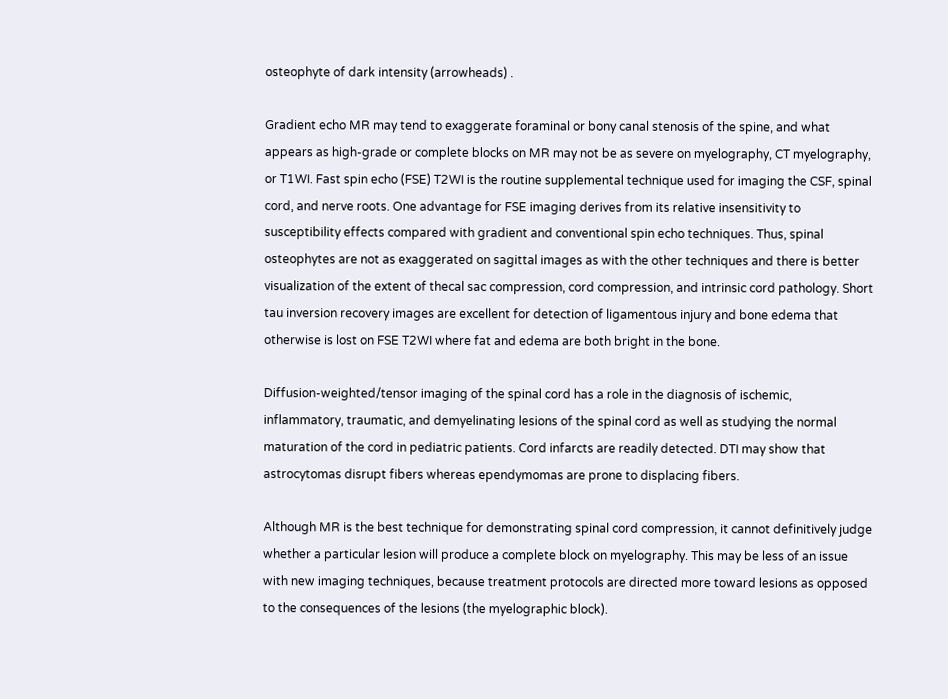osteophyte of dark intensity (arrowheads) .

Gradient echo MR may tend to exaggerate foraminal or bony canal stenosis of the spine, and what appears as high-grade or complete blocks on MR may not be as severe on myelography, CT myelography, or T1WI. Fast spin echo (FSE) T2WI is the routine supplemental technique used for imaging the CSF, spinal cord, and nerve roots. One advantage for FSE imaging derives from its relative insensitivity to susceptibility effects compared with gradient and conventional spin echo techniques. Thus, spinal osteophytes are not as exaggerated on sagittal images as with the other techniques and there is better visualization of the extent of thecal sac compression, cord compression, and intrinsic cord pathology. Short tau inversion recovery images are excellent for detection of ligamentous injury and bone edema that otherwise is lost on FSE T2WI where fat and edema are both bright in the bone.

Diffusion-weighted/tensor imaging of the spinal cord has a role in the diagnosis of ischemic, inflammatory, traumatic, and demyelinating lesions of the spinal cord as well as studying the normal maturation of the cord in pediatric patients. Cord infarcts are readily detected. DTI may show that astrocytomas disrupt fibers whereas ependymomas are prone to displacing fibers.

Although MR is the best technique for demonstrating spinal cord compression, it cannot definitively judge whether a particular lesion will produce a complete block on myelography. This may be less of an issue with new imaging techniques, because treatment protocols are directed more toward lesions as opposed to the consequences of the lesions (the myelographic block).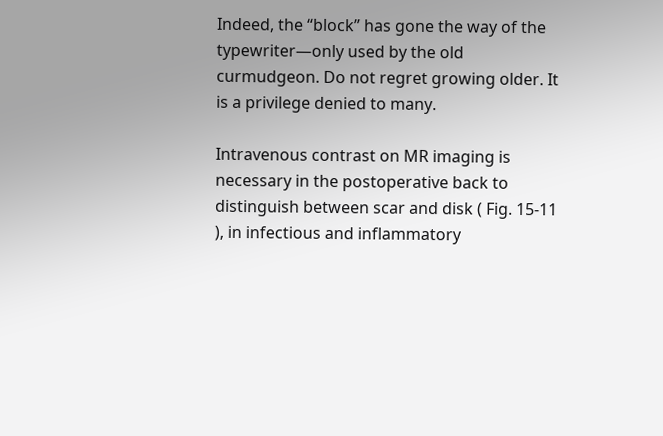Indeed, the “block” has gone the way of the typewriter—only used by the old curmudgeon. Do not regret growing older. It is a privilege denied to many.

Intravenous contrast on MR imaging is necessary in the postoperative back to distinguish between scar and disk ( Fig. 15-11 ), in infectious and inflammatory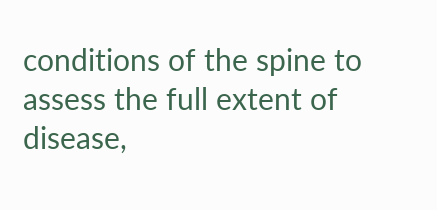conditions of the spine to assess the full extent of disease,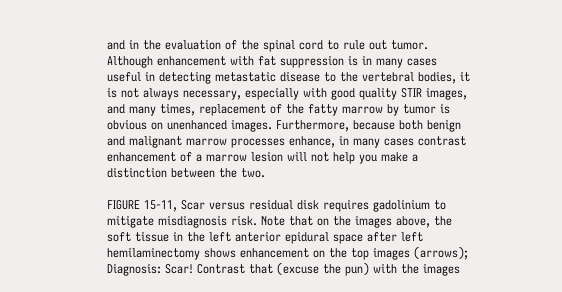and in the evaluation of the spinal cord to rule out tumor. Although enhancement with fat suppression is in many cases useful in detecting metastatic disease to the vertebral bodies, it is not always necessary, especially with good quality STIR images, and many times, replacement of the fatty marrow by tumor is obvious on unenhanced images. Furthermore, because both benign and malignant marrow processes enhance, in many cases contrast enhancement of a marrow lesion will not help you make a distinction between the two.

FIGURE 15-11, Scar versus residual disk requires gadolinium to mitigate misdiagnosis risk. Note that on the images above, the soft tissue in the left anterior epidural space after left hemilaminectomy shows enhancement on the top images (arrows); Diagnosis: Scar! Contrast that (excuse the pun) with the images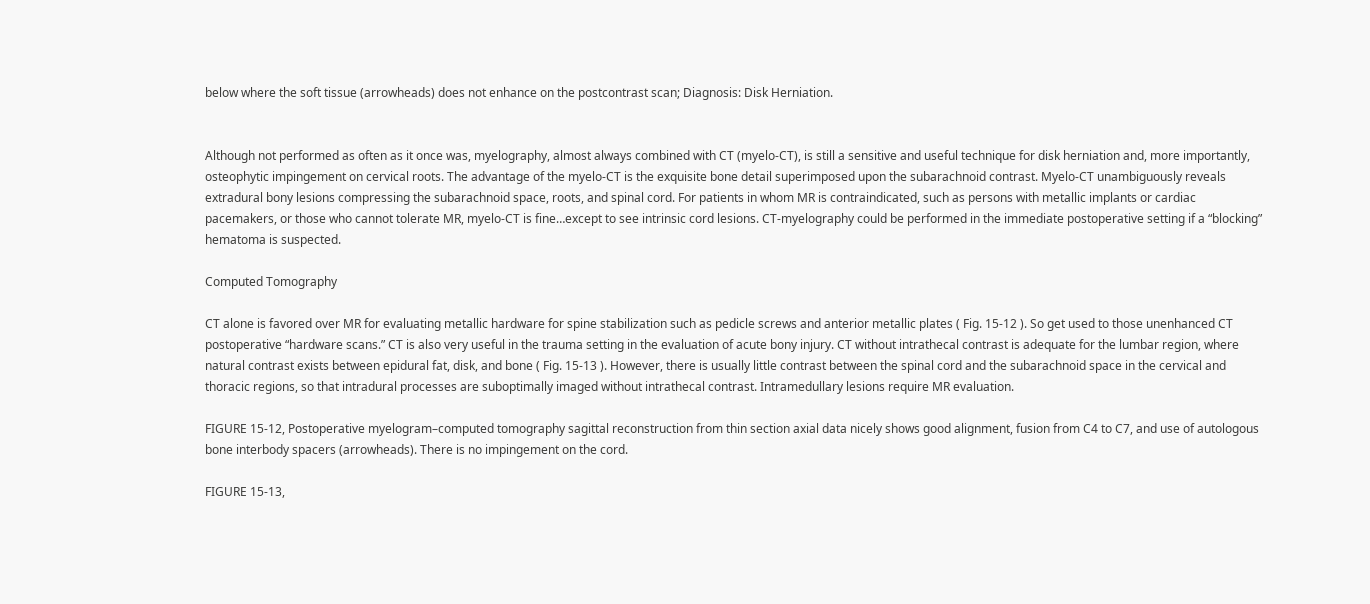below where the soft tissue (arrowheads) does not enhance on the postcontrast scan; Diagnosis: Disk Herniation.


Although not performed as often as it once was, myelography, almost always combined with CT (myelo-CT), is still a sensitive and useful technique for disk herniation and, more importantly, osteophytic impingement on cervical roots. The advantage of the myelo-CT is the exquisite bone detail superimposed upon the subarachnoid contrast. Myelo-CT unambiguously reveals extradural bony lesions compressing the subarachnoid space, roots, and spinal cord. For patients in whom MR is contraindicated, such as persons with metallic implants or cardiac pacemakers, or those who cannot tolerate MR, myelo-CT is fine…except to see intrinsic cord lesions. CT-myelography could be performed in the immediate postoperative setting if a “blocking” hematoma is suspected.

Computed Tomography

CT alone is favored over MR for evaluating metallic hardware for spine stabilization such as pedicle screws and anterior metallic plates ( Fig. 15-12 ). So get used to those unenhanced CT postoperative “hardware scans.” CT is also very useful in the trauma setting in the evaluation of acute bony injury. CT without intrathecal contrast is adequate for the lumbar region, where natural contrast exists between epidural fat, disk, and bone ( Fig. 15-13 ). However, there is usually little contrast between the spinal cord and the subarachnoid space in the cervical and thoracic regions, so that intradural processes are suboptimally imaged without intrathecal contrast. Intramedullary lesions require MR evaluation.

FIGURE 15-12, Postoperative myelogram–computed tomography sagittal reconstruction from thin section axial data nicely shows good alignment, fusion from C4 to C7, and use of autologous bone interbody spacers (arrowheads). There is no impingement on the cord.

FIGURE 15-13,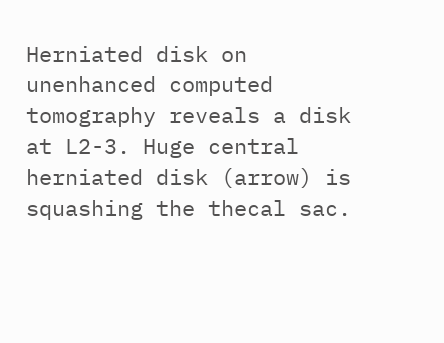Herniated disk on unenhanced computed tomography reveals a disk at L2-3. Huge central herniated disk (arrow) is squashing the thecal sac.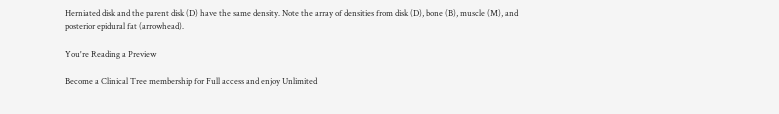Herniated disk and the parent disk (D) have the same density. Note the array of densities from disk (D), bone (B), muscle (M), and posterior epidural fat (arrowhead).

You're Reading a Preview

Become a Clinical Tree membership for Full access and enjoy Unlimited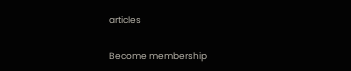articles

Become membership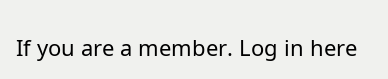If you are a member. Log in here